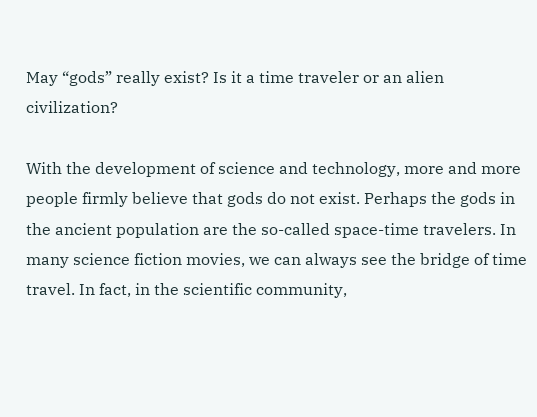May “gods” really exist? Is it a time traveler or an alien civilization?

With the development of science and technology, more and more people firmly believe that gods do not exist. Perhaps the gods in the ancient population are the so-called space-time travelers. In many science fiction movies, we can always see the bridge of time travel. In fact, in the scientific community,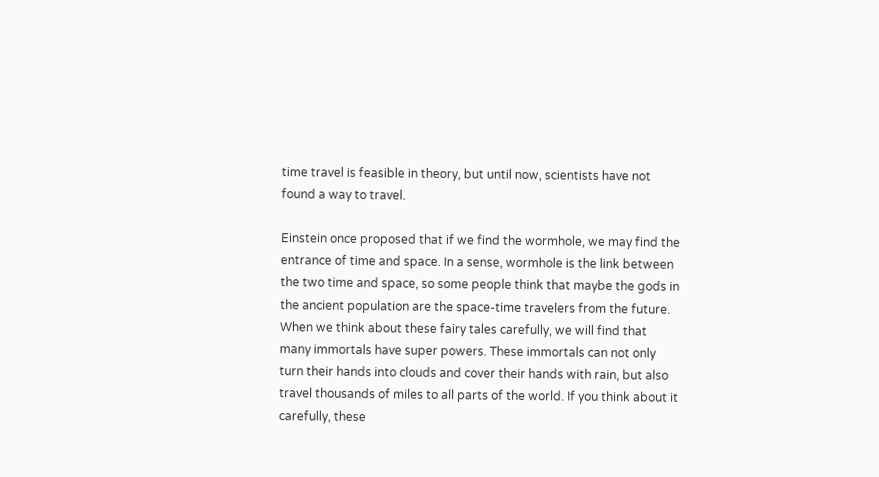time travel is feasible in theory, but until now, scientists have not found a way to travel.

Einstein once proposed that if we find the wormhole, we may find the entrance of time and space. In a sense, wormhole is the link between the two time and space, so some people think that maybe the gods in the ancient population are the space-time travelers from the future. When we think about these fairy tales carefully, we will find that many immortals have super powers. These immortals can not only turn their hands into clouds and cover their hands with rain, but also travel thousands of miles to all parts of the world. If you think about it carefully, these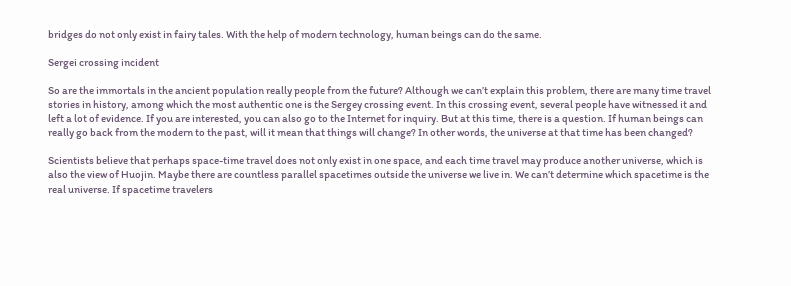bridges do not only exist in fairy tales. With the help of modern technology, human beings can do the same.

Sergei crossing incident

So are the immortals in the ancient population really people from the future? Although we can’t explain this problem, there are many time travel stories in history, among which the most authentic one is the Sergey crossing event. In this crossing event, several people have witnessed it and left a lot of evidence. If you are interested, you can also go to the Internet for inquiry. But at this time, there is a question. If human beings can really go back from the modern to the past, will it mean that things will change? In other words, the universe at that time has been changed?

Scientists believe that perhaps space-time travel does not only exist in one space, and each time travel may produce another universe, which is also the view of Huojin. Maybe there are countless parallel spacetimes outside the universe we live in. We can’t determine which spacetime is the real universe. If spacetime travelers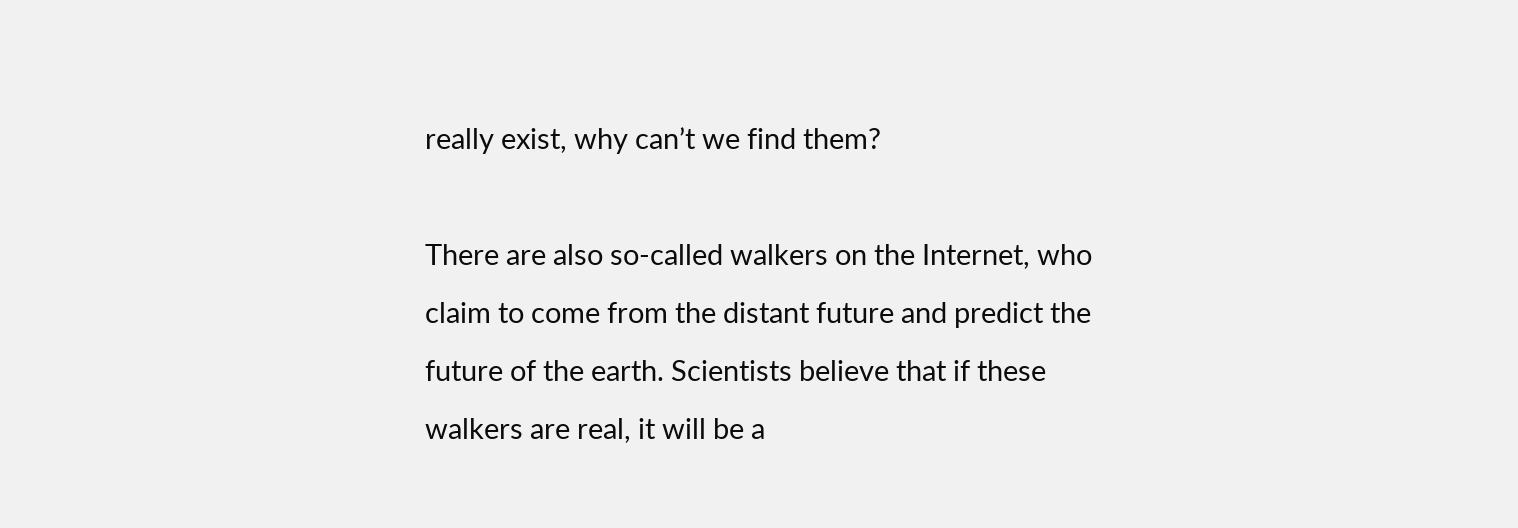really exist, why can’t we find them?

There are also so-called walkers on the Internet, who claim to come from the distant future and predict the future of the earth. Scientists believe that if these walkers are real, it will be a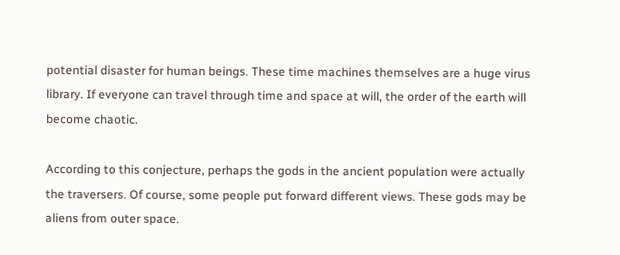potential disaster for human beings. These time machines themselves are a huge virus library. If everyone can travel through time and space at will, the order of the earth will become chaotic.

According to this conjecture, perhaps the gods in the ancient population were actually the traversers. Of course, some people put forward different views. These gods may be aliens from outer space.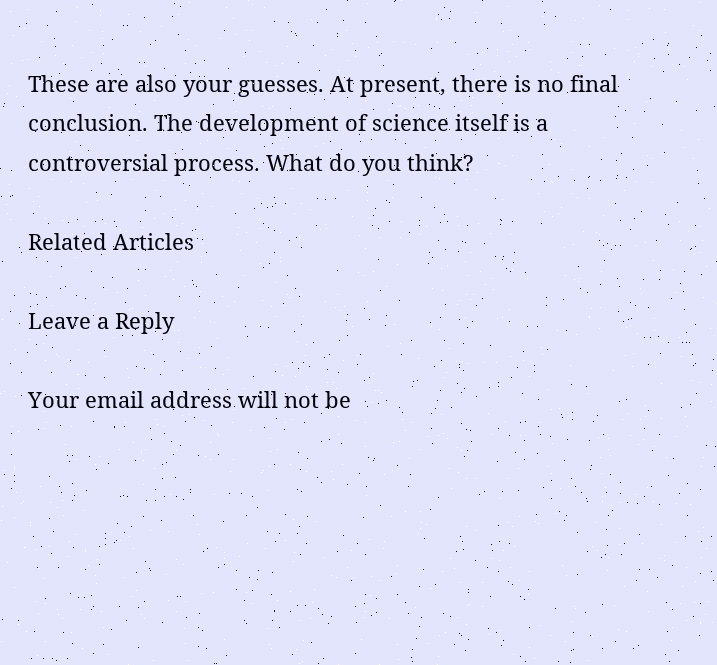These are also your guesses. At present, there is no final conclusion. The development of science itself is a controversial process. What do you think?

Related Articles

Leave a Reply

Your email address will not be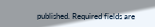published. Required fields are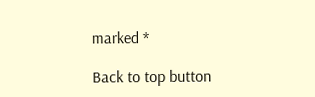marked *

Back to top button